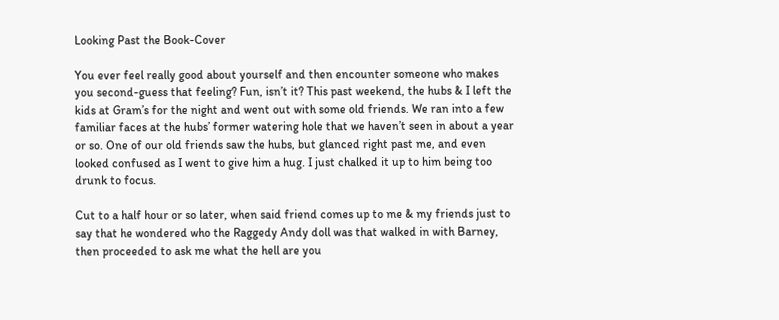Looking Past the Book-Cover

You ever feel really good about yourself and then encounter someone who makes you second-guess that feeling? Fun, isn’t it? This past weekend, the hubs & I left the kids at Gram’s for the night and went out with some old friends. We ran into a few familiar faces at the hubs’ former watering hole that we haven’t seen in about a year or so. One of our old friends saw the hubs, but glanced right past me, and even looked confused as I went to give him a hug. I just chalked it up to him being too drunk to focus.

Cut to a half hour or so later, when said friend comes up to me & my friends just to say that he wondered who the Raggedy Andy doll was that walked in with Barney, then proceeded to ask me what the hell are you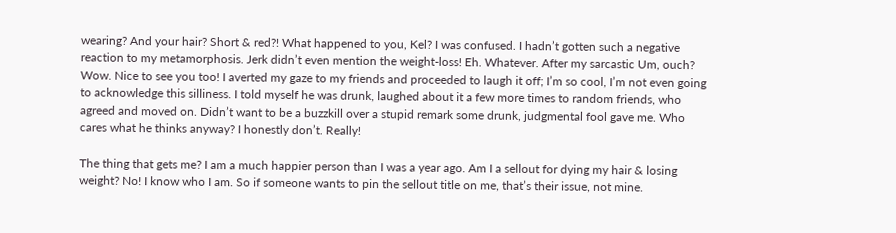wearing? And your hair? Short & red?! What happened to you, Kel? I was confused. I hadn’t gotten such a negative reaction to my metamorphosis. Jerk didn’t even mention the weight-loss! Eh. Whatever. After my sarcastic Um, ouch? Wow. Nice to see you too! I averted my gaze to my friends and proceeded to laugh it off; I’m so cool, I’m not even going to acknowledge this silliness. I told myself he was drunk, laughed about it a few more times to random friends, who agreed and moved on. Didn’t want to be a buzzkill over a stupid remark some drunk, judgmental fool gave me. Who cares what he thinks anyway? I honestly don’t. Really!

The thing that gets me? I am a much happier person than I was a year ago. Am I a sellout for dying my hair & losing weight? No! I know who I am. So if someone wants to pin the sellout title on me, that’s their issue, not mine.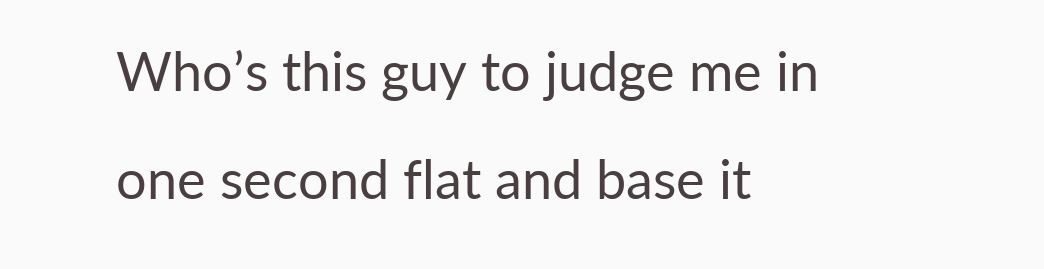Who’s this guy to judge me in one second flat and base it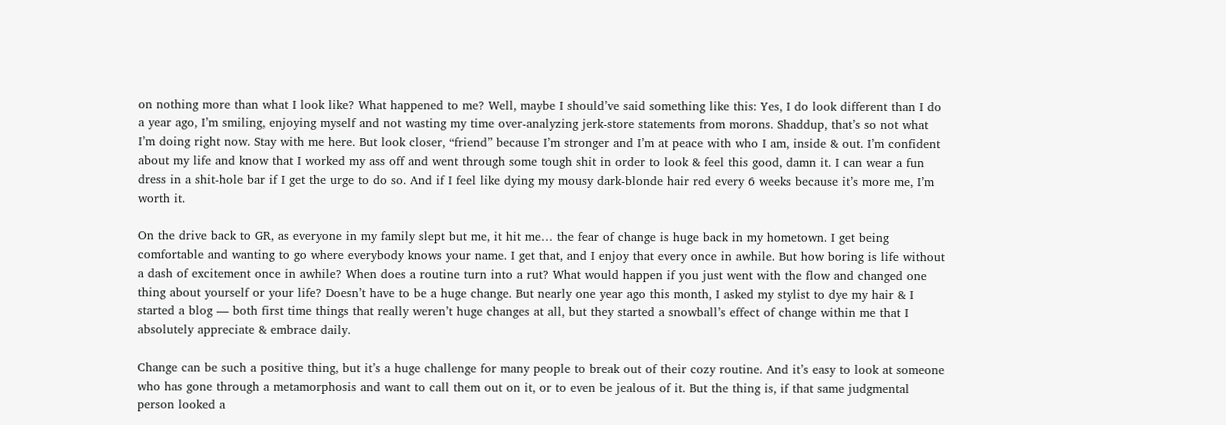on nothing more than what I look like? What happened to me? Well, maybe I should’ve said something like this: Yes, I do look different than I do a year ago, I’m smiling, enjoying myself and not wasting my time over-analyzing jerk-store statements from morons. Shaddup, that’s so not what I’m doing right now. Stay with me here. But look closer, “friend” because I’m stronger and I’m at peace with who I am, inside & out. I’m confident about my life and know that I worked my ass off and went through some tough shit in order to look & feel this good, damn it. I can wear a fun dress in a shit-hole bar if I get the urge to do so. And if I feel like dying my mousy dark-blonde hair red every 6 weeks because it’s more me, I’m worth it.

On the drive back to GR, as everyone in my family slept but me, it hit me… the fear of change is huge back in my hometown. I get being comfortable and wanting to go where everybody knows your name. I get that, and I enjoy that every once in awhile. But how boring is life without a dash of excitement once in awhile? When does a routine turn into a rut? What would happen if you just went with the flow and changed one thing about yourself or your life? Doesn’t have to be a huge change. But nearly one year ago this month, I asked my stylist to dye my hair & I started a blog — both first time things that really weren’t huge changes at all, but they started a snowball’s effect of change within me that I absolutely appreciate & embrace daily.

Change can be such a positive thing, but it’s a huge challenge for many people to break out of their cozy routine. And it’s easy to look at someone who has gone through a metamorphosis and want to call them out on it, or to even be jealous of it. But the thing is, if that same judgmental person looked a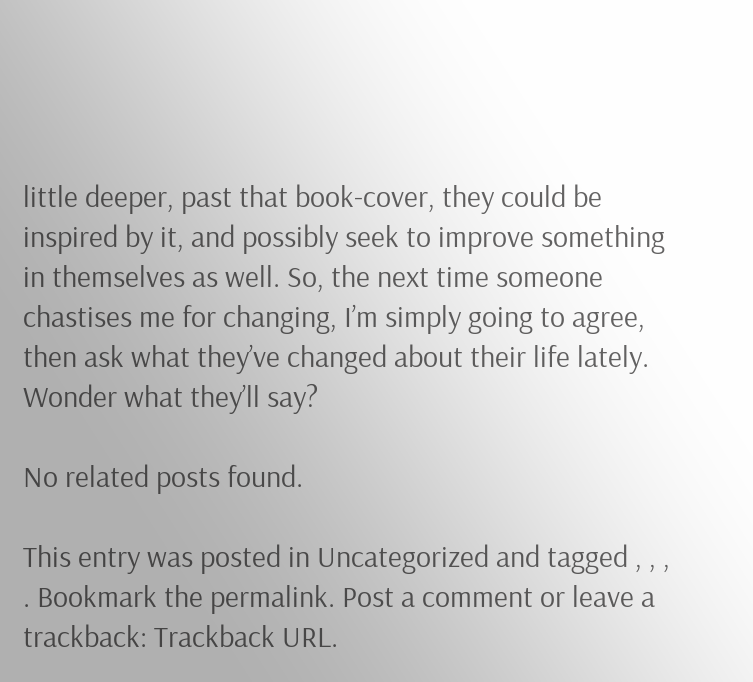little deeper, past that book-cover, they could be inspired by it, and possibly seek to improve something in themselves as well. So, the next time someone chastises me for changing, I’m simply going to agree, then ask what they’ve changed about their life lately. Wonder what they’ll say?

No related posts found.

This entry was posted in Uncategorized and tagged , , , . Bookmark the permalink. Post a comment or leave a trackback: Trackback URL.